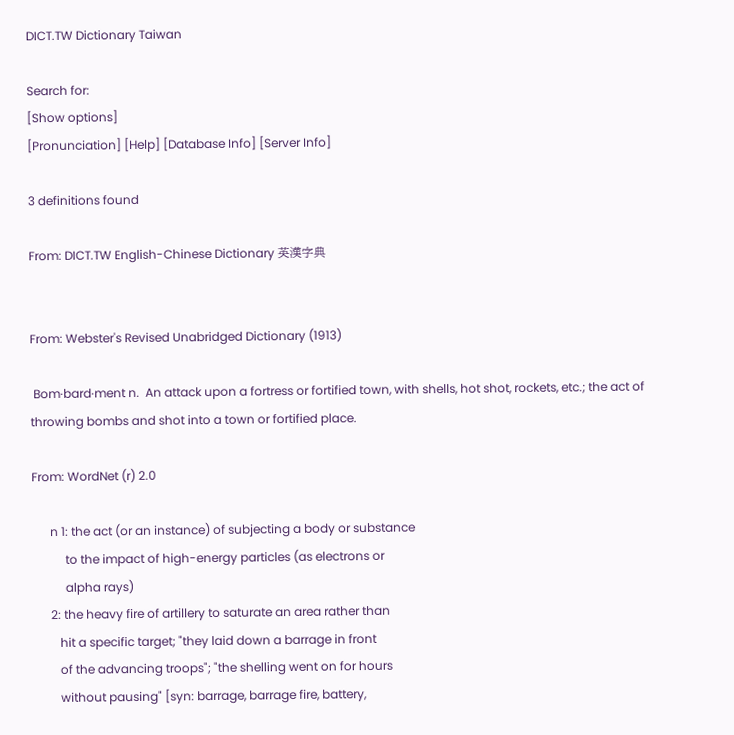DICT.TW Dictionary Taiwan

Search for:
[Show options]
[Pronunciation] [Help] [Database Info] [Server Info]

3 definitions found

From: DICT.TW English-Chinese Dictionary 英漢字典


From: Webster's Revised Unabridged Dictionary (1913)

 Bom·bard·ment n.  An attack upon a fortress or fortified town, with shells, hot shot, rockets, etc.; the act of throwing bombs and shot into a town or fortified place.

From: WordNet (r) 2.0

      n 1: the act (or an instance) of subjecting a body or substance
           to the impact of high-energy particles (as electrons or
           alpha rays)
      2: the heavy fire of artillery to saturate an area rather than
         hit a specific target; "they laid down a barrage in front
         of the advancing troops"; "the shelling went on for hours
         without pausing" [syn: barrage, barrage fire, battery,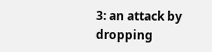3: an attack by dropping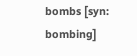bombs [syn: bombing]